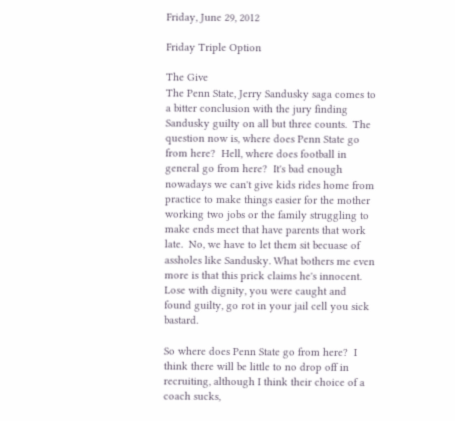Friday, June 29, 2012

Friday Triple Option

The Give
The Penn State, Jerry Sandusky saga comes to a bitter conclusion with the jury finding Sandusky guilty on all but three counts.  The question now is, where does Penn State go from here?  Hell, where does football in general go from here?  It's bad enough nowadays we can't give kids rides home from practice to make things easier for the mother working two jobs or the family struggling to make ends meet that have parents that work late.  No, we have to let them sit becuase of assholes like Sandusky. What bothers me even more is that this prick claims he's innocent.  Lose with dignity, you were caught and found guilty, go rot in your jail cell you sick bastard.

So where does Penn State go from here?  I think there will be little to no drop off in recruiting, although I think their choice of a coach sucks,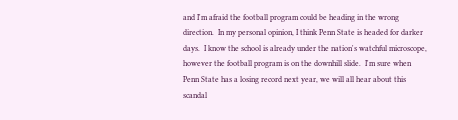and I'm afraid the football program could be heading in the wrong direction.  In my personal opinion, I think Penn State is headed for darker days.  I know the school is already under the nation's watchful microscope, however the football program is on the downhill slide.  I'm sure when Penn State has a losing record next year, we will all hear about this scandal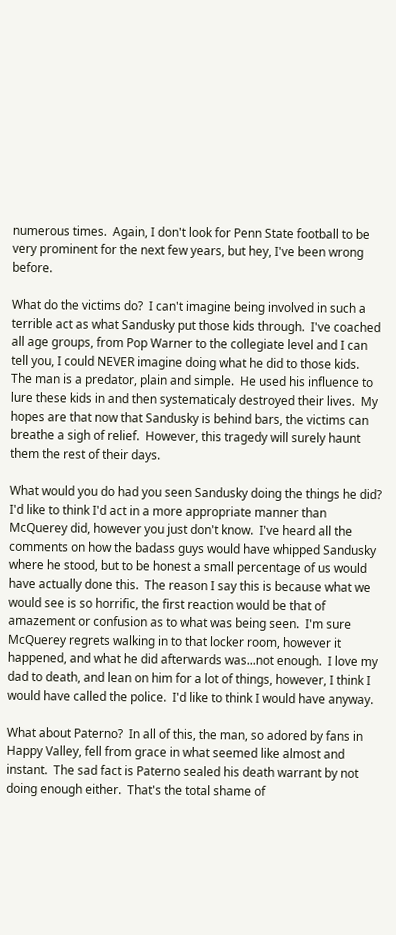numerous times.  Again, I don't look for Penn State football to be very prominent for the next few years, but hey, I've been wrong before.

What do the victims do?  I can't imagine being involved in such a terrible act as what Sandusky put those kids through.  I've coached all age groups, from Pop Warner to the collegiate level and I can tell you, I could NEVER imagine doing what he did to those kids.  The man is a predator, plain and simple.  He used his influence to lure these kids in and then systematicaly destroyed their lives.  My hopes are that now that Sandusky is behind bars, the victims can breathe a sigh of relief.  However, this tragedy will surely haunt them the rest of their days.

What would you do had you seen Sandusky doing the things he did?  I'd like to think I'd act in a more appropriate manner than McQuerey did, however you just don't know.  I've heard all the comments on how the badass guys would have whipped Sandusky where he stood, but to be honest a small percentage of us would have actually done this.  The reason I say this is because what we would see is so horrific, the first reaction would be that of amazement or confusion as to what was being seen.  I'm sure McQuerey regrets walking in to that locker room, however it happened, and what he did afterwards was...not enough.  I love my dad to death, and lean on him for a lot of things, however, I think I would have called the police.  I'd like to think I would have anyway.

What about Paterno?  In all of this, the man, so adored by fans in Happy Valley, fell from grace in what seemed like almost and instant.  The sad fact is Paterno sealed his death warrant by not doing enough either.  That's the total shame of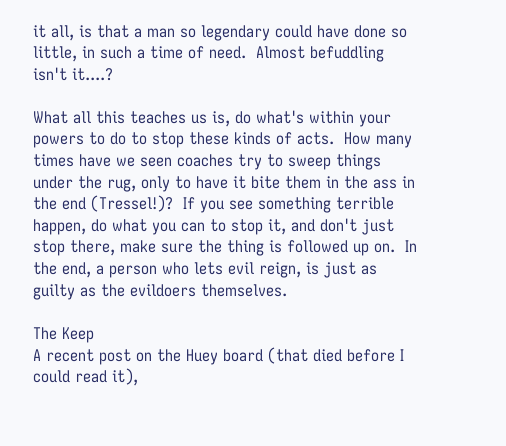it all, is that a man so legendary could have done so little, in such a time of need.  Almost befuddling isn't it....?

What all this teaches us is, do what's within your powers to do to stop these kinds of acts.  How many times have we seen coaches try to sweep things under the rug, only to have it bite them in the ass in the end (Tressel!)?  If you see something terrible happen, do what you can to stop it, and don't just stop there, make sure the thing is followed up on.  In the end, a person who lets evil reign, is just as guilty as the evildoers themselves.

The Keep
A recent post on the Huey board (that died before I could read it),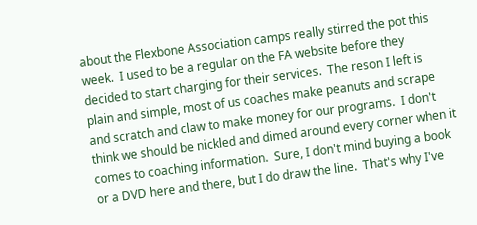about the Flexbone Association camps really stirred the pot this week.  I used to be a regular on the FA website before they decided to start charging for their services.  The reson I left is plain and simple, most of us coaches make peanuts and scrape and scratch and claw to make money for our programs.  I don't think we should be nickled and dimed around every corner when it comes to coaching information.  Sure, I don't mind buying a book or a DVD here and there, but I do draw the line.  That's why I've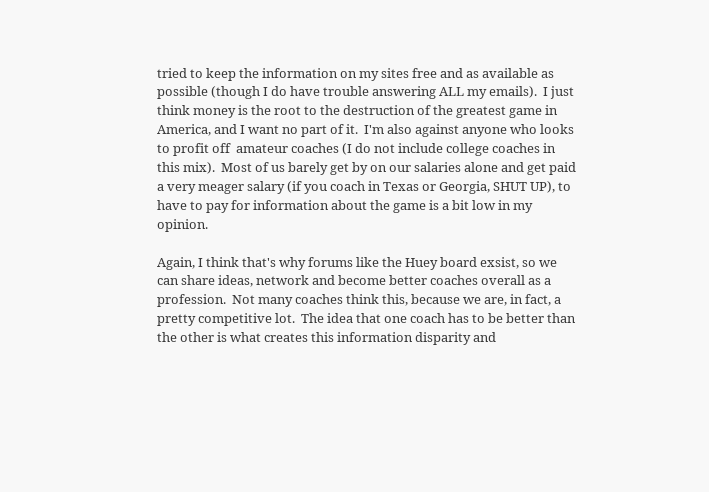tried to keep the information on my sites free and as available as possible (though I do have trouble answering ALL my emails).  I just think money is the root to the destruction of the greatest game in America, and I want no part of it.  I'm also against anyone who looks to profit off  amateur coaches (I do not include college coaches in this mix).  Most of us barely get by on our salaries alone and get paid a very meager salary (if you coach in Texas or Georgia, SHUT UP), to have to pay for information about the game is a bit low in my opinion.

Again, I think that's why forums like the Huey board exsist, so we can share ideas, network and become better coaches overall as a profession.  Not many coaches think this, because we are, in fact, a pretty competitive lot.  The idea that one coach has to be better than the other is what creates this information disparity and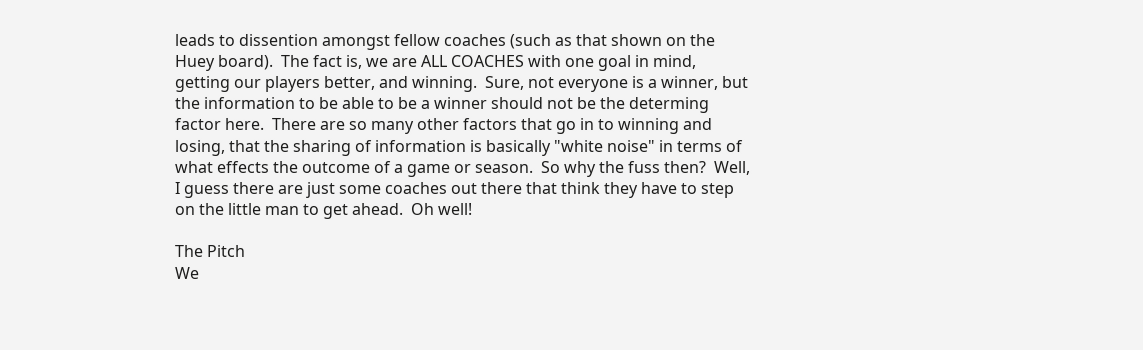leads to dissention amongst fellow coaches (such as that shown on the Huey board).  The fact is, we are ALL COACHES with one goal in mind, getting our players better, and winning.  Sure, not everyone is a winner, but the information to be able to be a winner should not be the determing factor here.  There are so many other factors that go in to winning and losing, that the sharing of information is basically "white noise" in terms of what effects the outcome of a game or season.  So why the fuss then?  Well, I guess there are just some coaches out there that think they have to step on the little man to get ahead.  Oh well!

The Pitch
We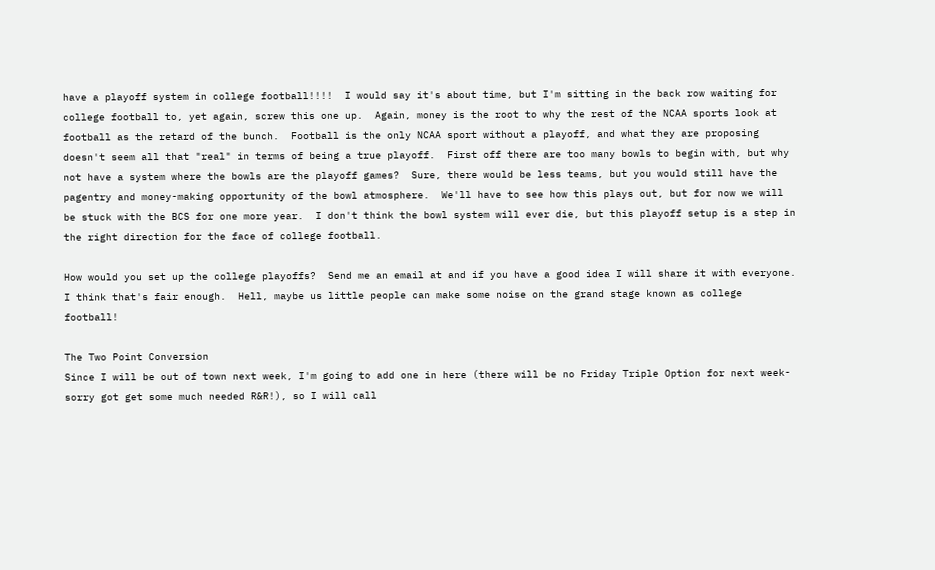have a playoff system in college football!!!!  I would say it's about time, but I'm sitting in the back row waiting for college football to, yet again, screw this one up.  Again, money is the root to why the rest of the NCAA sports look at football as the retard of the bunch.  Football is the only NCAA sport without a playoff, and what they are proposing doesn't seem all that "real" in terms of being a true playoff.  First off there are too many bowls to begin with, but why not have a system where the bowls are the playoff games?  Sure, there would be less teams, but you would still have the pagentry and money-making opportunity of the bowl atmosphere.  We'll have to see how this plays out, but for now we will be stuck with the BCS for one more year.  I don't think the bowl system will ever die, but this playoff setup is a step in the right direction for the face of college football.

How would you set up the college playoffs?  Send me an email at and if you have a good idea I will share it with everyone.  I think that's fair enough.  Hell, maybe us little people can make some noise on the grand stage known as college football!

The Two Point Conversion
Since I will be out of town next week, I'm going to add one in here (there will be no Friday Triple Option for next week-sorry got get some much needed R&R!), so I will call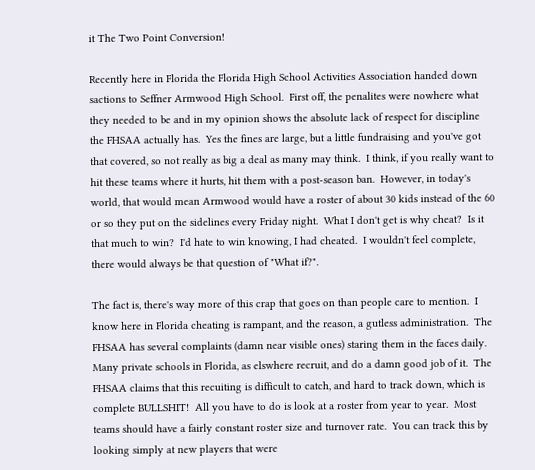it The Two Point Conversion!

Recently here in Florida the Florida High School Activities Association handed down sactions to Seffner Armwood High School.  First off, the penalites were nowhere what they needed to be and in my opinion shows the absolute lack of respect for discipline the FHSAA actually has.  Yes the fines are large, but a little fundraising and you've got that covered, so not really as big a deal as many may think.  I think, if you really want to hit these teams where it hurts, hit them with a post-season ban.  However, in today's world, that would mean Armwood would have a roster of about 30 kids instead of the 60 or so they put on the sidelines every Friday night.  What I don't get is why cheat?  Is it that much to win?  I'd hate to win knowing, I had cheated.  I wouldn't feel complete, there would always be that question of "What if?".

The fact is, there's way more of this crap that goes on than people care to mention.  I know here in Florida cheating is rampant, and the reason, a gutless administration.  The FHSAA has several complaints (damn near visible ones) staring them in the faces daily.  Many private schools in Florida, as elswhere recruit, and do a damn good job of it.  The FHSAA claims that this recuiting is difficult to catch, and hard to track down, which is complete BULLSHIT!  All you have to do is look at a roster from year to year.  Most teams should have a fairly constant roster size and turnover rate.  You can track this by looking simply at new players that were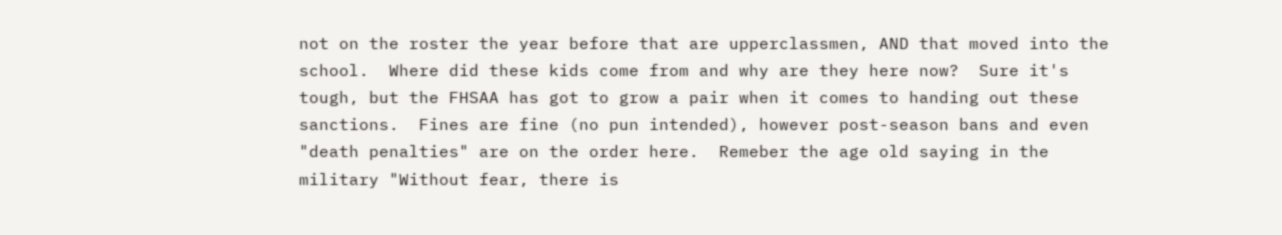not on the roster the year before that are upperclassmen, AND that moved into the school.  Where did these kids come from and why are they here now?  Sure it's tough, but the FHSAA has got to grow a pair when it comes to handing out these sanctions.  Fines are fine (no pun intended), however post-season bans and even "death penalties" are on the order here.  Remeber the age old saying in the military "Without fear, there is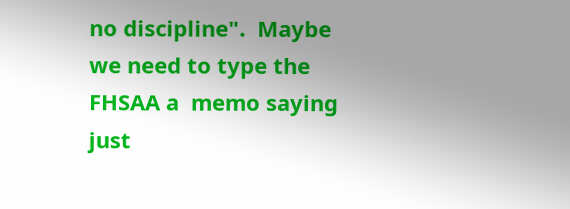no discipline".  Maybe we need to type the FHSAA a  memo saying just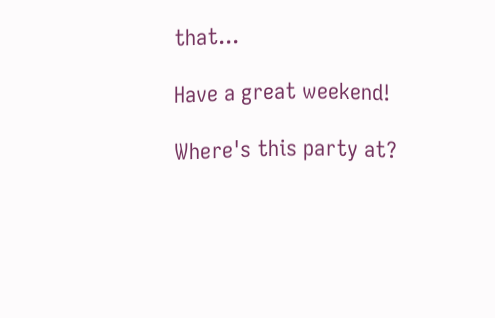that...

Have a great weekend!

Where's this party at?